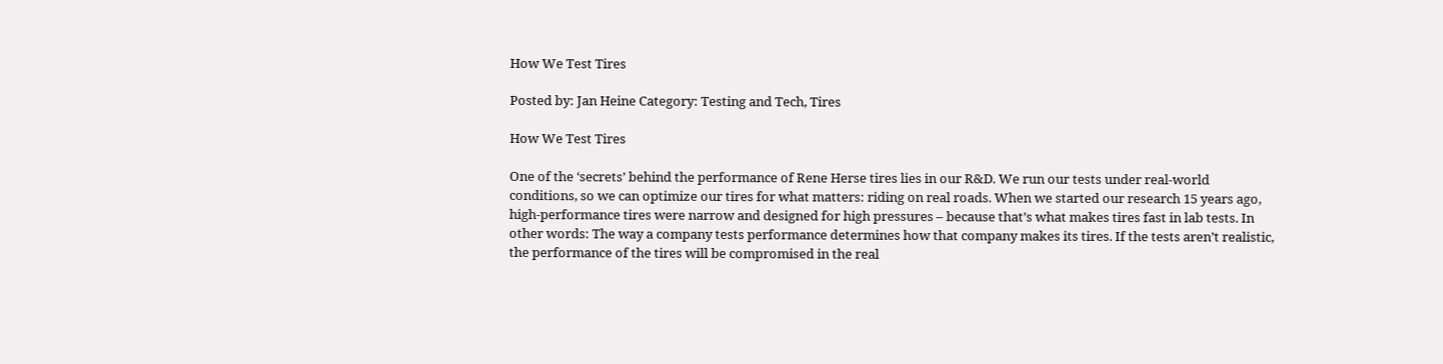How We Test Tires

Posted by: Jan Heine Category: Testing and Tech, Tires

How We Test Tires

One of the ‘secrets’ behind the performance of Rene Herse tires lies in our R&D. We run our tests under real-world conditions, so we can optimize our tires for what matters: riding on real roads. When we started our research 15 years ago, high-performance tires were narrow and designed for high pressures – because that’s what makes tires fast in lab tests. In other words: The way a company tests performance determines how that company makes its tires. If the tests aren’t realistic, the performance of the tires will be compromised in the real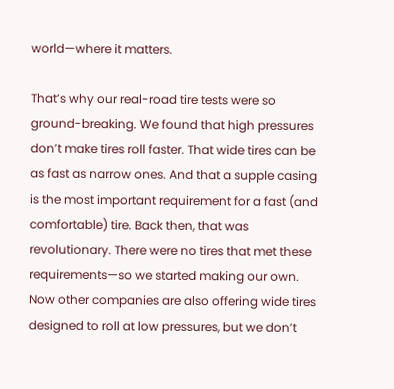world—where it matters.

That’s why our real-road tire tests were so ground-breaking. We found that high pressures don’t make tires roll faster. That wide tires can be as fast as narrow ones. And that a supple casing is the most important requirement for a fast (and comfortable) tire. Back then, that was revolutionary. There were no tires that met these requirements—so we started making our own. Now other companies are also offering wide tires designed to roll at low pressures, but we don’t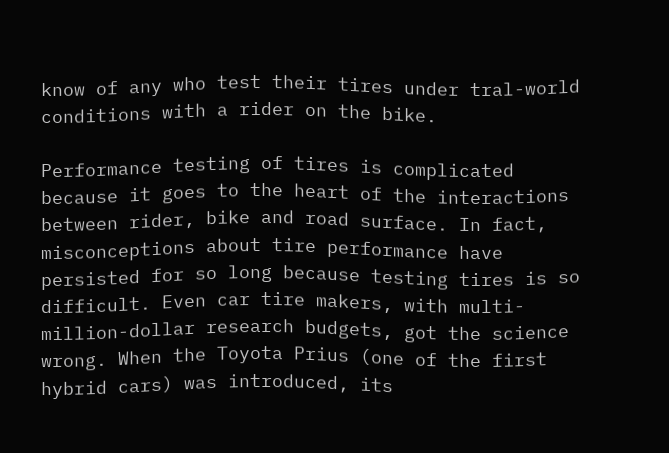know of any who test their tires under tral-world conditions with a rider on the bike.

Performance testing of tires is complicated because it goes to the heart of the interactions between rider, bike and road surface. In fact, misconceptions about tire performance have persisted for so long because testing tires is so difficult. Even car tire makers, with multi-million-dollar research budgets, got the science wrong. When the Toyota Prius (one of the first hybrid cars) was introduced, its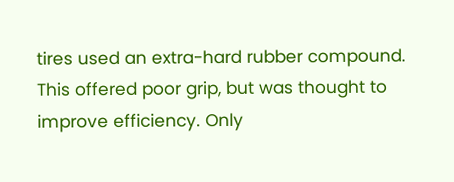tires used an extra-hard rubber compound. This offered poor grip, but was thought to improve efficiency. Only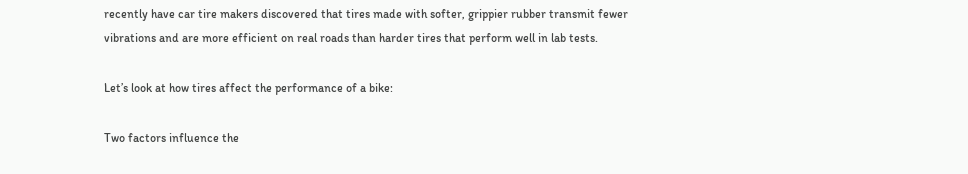recently have car tire makers discovered that tires made with softer, grippier rubber transmit fewer vibrations and are more efficient on real roads than harder tires that perform well in lab tests.

Let’s look at how tires affect the performance of a bike:

Two factors influence the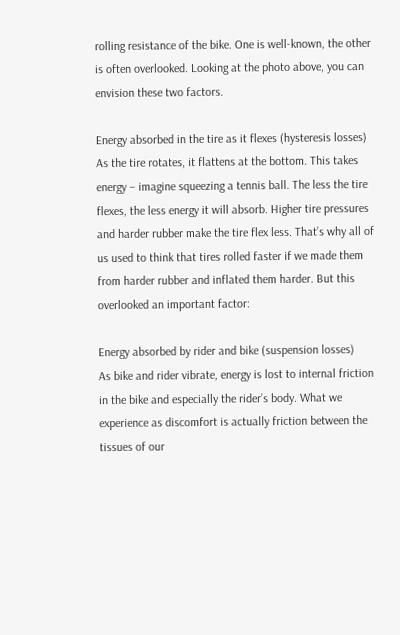rolling resistance of the bike. One is well-known, the other is often overlooked. Looking at the photo above, you can envision these two factors.

Energy absorbed in the tire as it flexes (hysteresis losses)
As the tire rotates, it flattens at the bottom. This takes energy – imagine squeezing a tennis ball. The less the tire flexes, the less energy it will absorb. Higher tire pressures and harder rubber make the tire flex less. That’s why all of us used to think that tires rolled faster if we made them from harder rubber and inflated them harder. But this overlooked an important factor:

Energy absorbed by rider and bike (suspension losses)
As bike and rider vibrate, energy is lost to internal friction in the bike and especially the rider’s body. What we experience as discomfort is actually friction between the tissues of our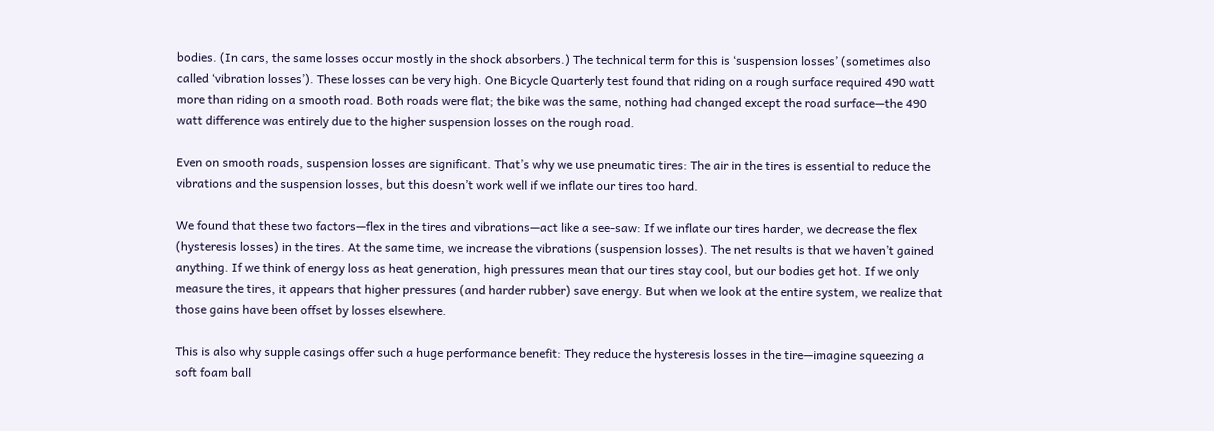bodies. (In cars, the same losses occur mostly in the shock absorbers.) The technical term for this is ‘suspension losses’ (sometimes also called ‘vibration losses’). These losses can be very high. One Bicycle Quarterly test found that riding on a rough surface required 490 watt more than riding on a smooth road. Both roads were flat; the bike was the same, nothing had changed except the road surface—the 490 watt difference was entirely due to the higher suspension losses on the rough road.

Even on smooth roads, suspension losses are significant. That’s why we use pneumatic tires: The air in the tires is essential to reduce the vibrations and the suspension losses, but this doesn’t work well if we inflate our tires too hard.

We found that these two factors—flex in the tires and vibrations—act like a see-saw: If we inflate our tires harder, we decrease the flex (hysteresis losses) in the tires. At the same time, we increase the vibrations (suspension losses). The net results is that we haven’t gained anything. If we think of energy loss as heat generation, high pressures mean that our tires stay cool, but our bodies get hot. If we only measure the tires, it appears that higher pressures (and harder rubber) save energy. But when we look at the entire system, we realize that those gains have been offset by losses elsewhere.

This is also why supple casings offer such a huge performance benefit: They reduce the hysteresis losses in the tire—imagine squeezing a soft foam ball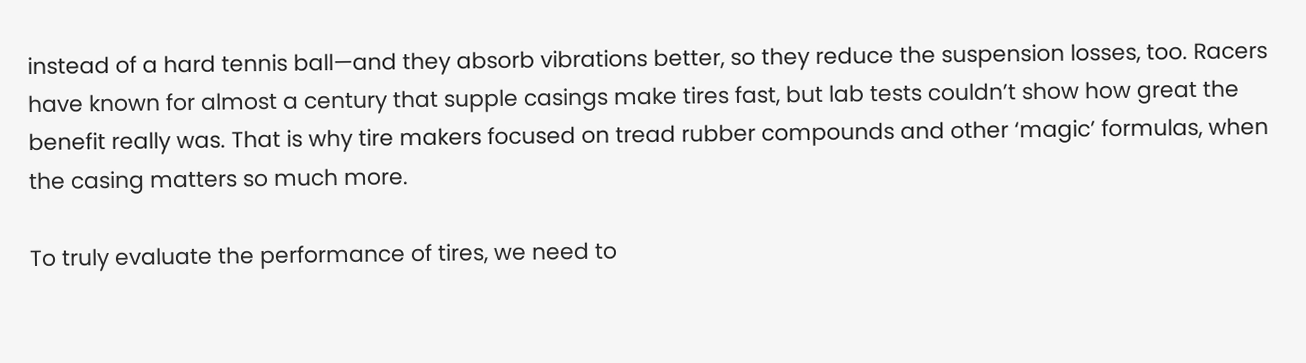instead of a hard tennis ball—and they absorb vibrations better, so they reduce the suspension losses, too. Racers have known for almost a century that supple casings make tires fast, but lab tests couldn’t show how great the benefit really was. That is why tire makers focused on tread rubber compounds and other ‘magic’ formulas, when the casing matters so much more.

To truly evaluate the performance of tires, we need to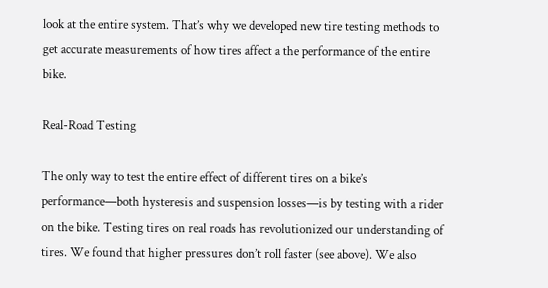look at the entire system. That’s why we developed new tire testing methods to get accurate measurements of how tires affect a the performance of the entire bike.

Real-Road Testing

The only way to test the entire effect of different tires on a bike’s performance—both hysteresis and suspension losses—is by testing with a rider on the bike. Testing tires on real roads has revolutionized our understanding of tires. We found that higher pressures don’t roll faster (see above). We also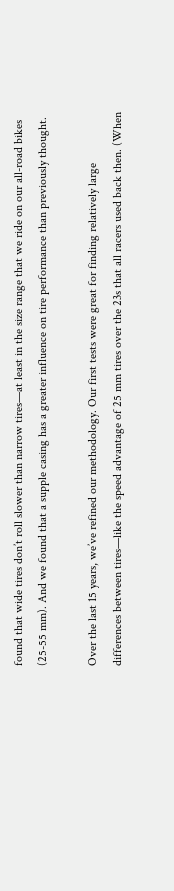found that wide tires don’t roll slower than narrow tires—at least in the size range that we ride on our all-road bikes (25-55 mm). And we found that a supple casing has a greater influence on tire performance than previously thought.

Over the last 15 years, we’ve refined our methodology. Our first tests were great for finding relatively large differences between tires—like the speed advantage of 25 mm tires over the 23s that all racers used back then. (When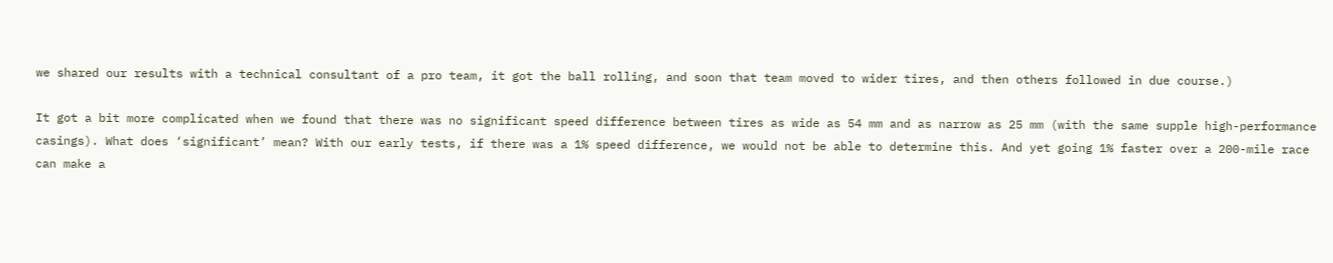we shared our results with a technical consultant of a pro team, it got the ball rolling, and soon that team moved to wider tires, and then others followed in due course.)

It got a bit more complicated when we found that there was no significant speed difference between tires as wide as 54 mm and as narrow as 25 mm (with the same supple high-performance casings). What does ‘significant’ mean? With our early tests, if there was a 1% speed difference, we would not be able to determine this. And yet going 1% faster over a 200-mile race can make a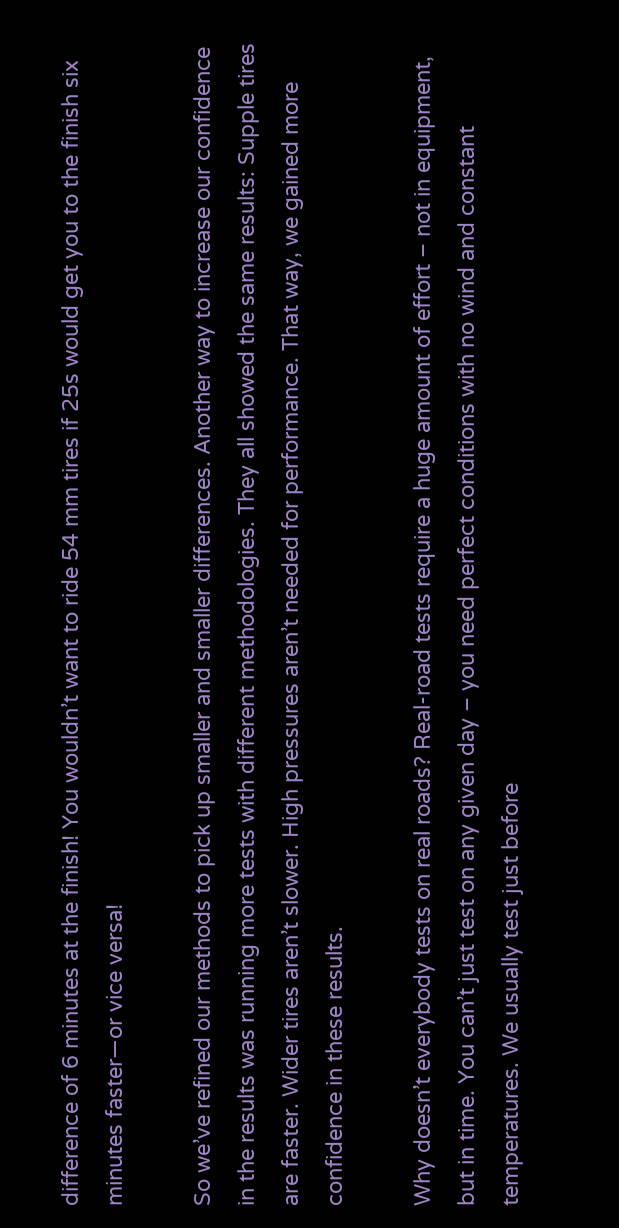difference of 6 minutes at the finish! You wouldn’t want to ride 54 mm tires if 25s would get you to the finish six minutes faster—or vice versa!

So we’ve refined our methods to pick up smaller and smaller differences. Another way to increase our confidence in the results was running more tests with different methodologies. They all showed the same results: Supple tires are faster. Wider tires aren’t slower. High pressures aren’t needed for performance. That way, we gained more confidence in these results.

Why doesn’t everybody tests on real roads? Real-road tests require a huge amount of effort – not in equipment, but in time. You can’t just test on any given day – you need perfect conditions with no wind and constant temperatures. We usually test just before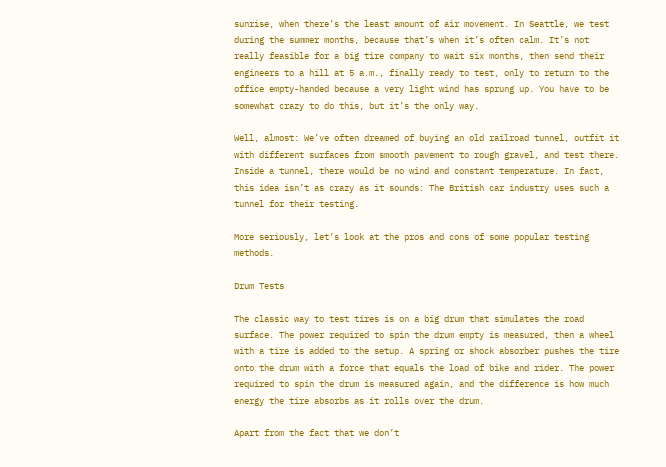sunrise, when there’s the least amount of air movement. In Seattle, we test during the summer months, because that’s when it’s often calm. It’s not really feasible for a big tire company to wait six months, then send their engineers to a hill at 5 a.m., finally ready to test, only to return to the office empty-handed because a very light wind has sprung up. You have to be somewhat crazy to do this, but it’s the only way.

Well, almost: We’ve often dreamed of buying an old railroad tunnel, outfit it with different surfaces from smooth pavement to rough gravel, and test there. Inside a tunnel, there would be no wind and constant temperature. In fact, this idea isn’t as crazy as it sounds: The British car industry uses such a tunnel for their testing.

More seriously, let’s look at the pros and cons of some popular testing methods.

Drum Tests

The classic way to test tires is on a big drum that simulates the road surface. The power required to spin the drum empty is measured, then a wheel with a tire is added to the setup. A spring or shock absorber pushes the tire onto the drum with a force that equals the load of bike and rider. The power required to spin the drum is measured again, and the difference is how much energy the tire absorbs as it rolls over the drum.

Apart from the fact that we don’t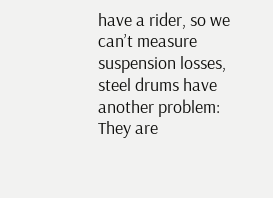have a rider, so we can’t measure suspension losses, steel drums have another problem: They are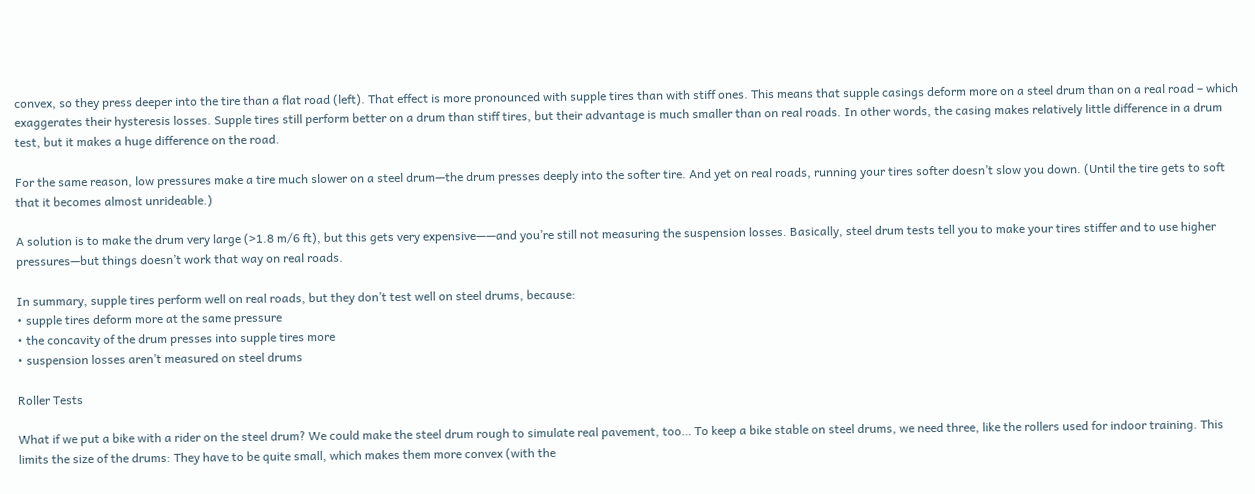convex, so they press deeper into the tire than a flat road (left). That effect is more pronounced with supple tires than with stiff ones. This means that supple casings deform more on a steel drum than on a real road – which exaggerates their hysteresis losses. Supple tires still perform better on a drum than stiff tires, but their advantage is much smaller than on real roads. In other words, the casing makes relatively little difference in a drum test, but it makes a huge difference on the road.

For the same reason, low pressures make a tire much slower on a steel drum—the drum presses deeply into the softer tire. And yet on real roads, running your tires softer doesn’t slow you down. (Until the tire gets to soft that it becomes almost unrideable.)

A solution is to make the drum very large (>1.8 m/6 ft), but this gets very expensive——and you’re still not measuring the suspension losses. Basically, steel drum tests tell you to make your tires stiffer and to use higher pressures—but things doesn’t work that way on real roads.

In summary, supple tires perform well on real roads, but they don’t test well on steel drums, because:
• supple tires deform more at the same pressure
• the concavity of the drum presses into supple tires more
• suspension losses aren’t measured on steel drums

Roller Tests

What if we put a bike with a rider on the steel drum? We could make the steel drum rough to simulate real pavement, too… To keep a bike stable on steel drums, we need three, like the rollers used for indoor training. This limits the size of the drums: They have to be quite small, which makes them more convex (with the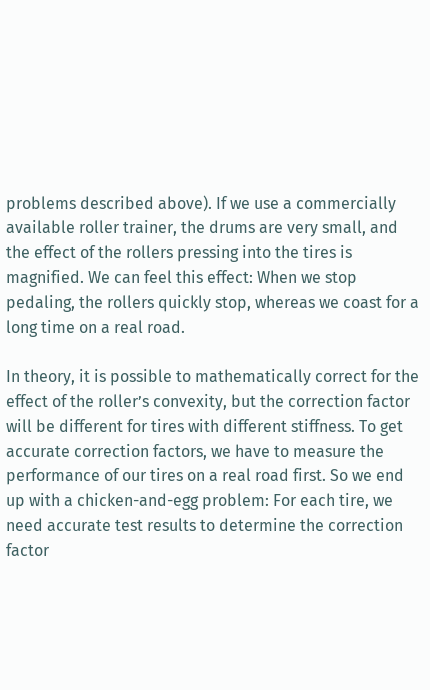problems described above). If we use a commercially available roller trainer, the drums are very small, and the effect of the rollers pressing into the tires is magnified. We can feel this effect: When we stop pedaling, the rollers quickly stop, whereas we coast for a long time on a real road.

In theory, it is possible to mathematically correct for the effect of the roller’s convexity, but the correction factor will be different for tires with different stiffness. To get accurate correction factors, we have to measure the performance of our tires on a real road first. So we end up with a chicken-and-egg problem: For each tire, we need accurate test results to determine the correction factor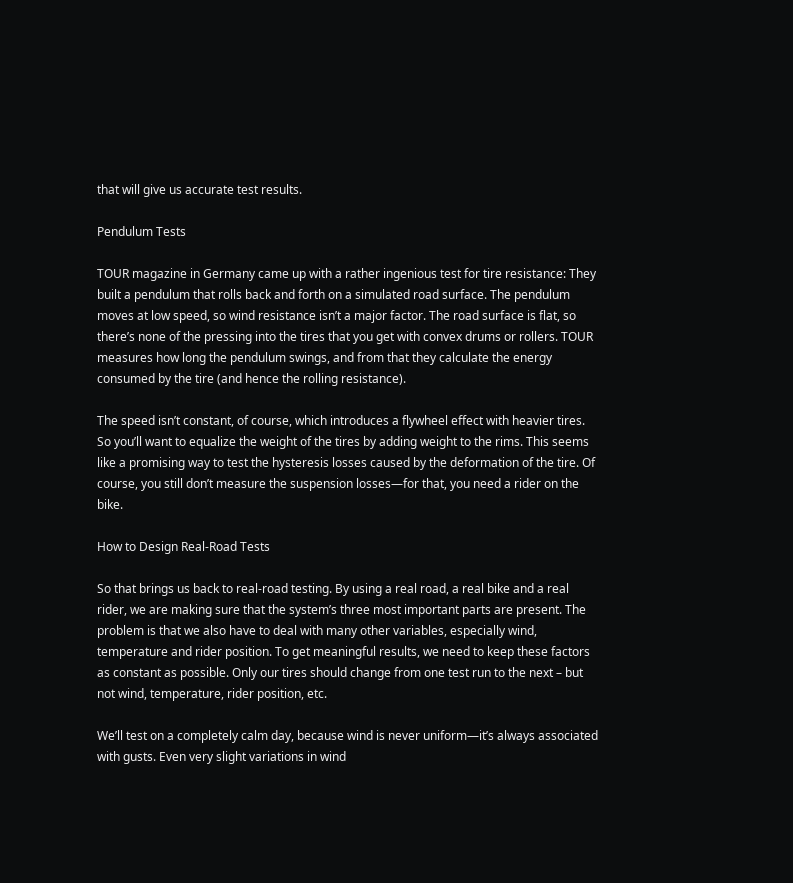that will give us accurate test results.

Pendulum Tests

TOUR magazine in Germany came up with a rather ingenious test for tire resistance: They built a pendulum that rolls back and forth on a simulated road surface. The pendulum moves at low speed, so wind resistance isn’t a major factor. The road surface is flat, so there’s none of the pressing into the tires that you get with convex drums or rollers. TOUR measures how long the pendulum swings, and from that they calculate the energy consumed by the tire (and hence the rolling resistance).

The speed isn’t constant, of course, which introduces a flywheel effect with heavier tires. So you’ll want to equalize the weight of the tires by adding weight to the rims. This seems like a promising way to test the hysteresis losses caused by the deformation of the tire. Of course, you still don’t measure the suspension losses—for that, you need a rider on the bike.

How to Design Real-Road Tests

So that brings us back to real-road testing. By using a real road, a real bike and a real rider, we are making sure that the system’s three most important parts are present. The problem is that we also have to deal with many other variables, especially wind, temperature and rider position. To get meaningful results, we need to keep these factors as constant as possible. Only our tires should change from one test run to the next – but not wind, temperature, rider position, etc.

We’ll test on a completely calm day, because wind is never uniform—it’s always associated with gusts. Even very slight variations in wind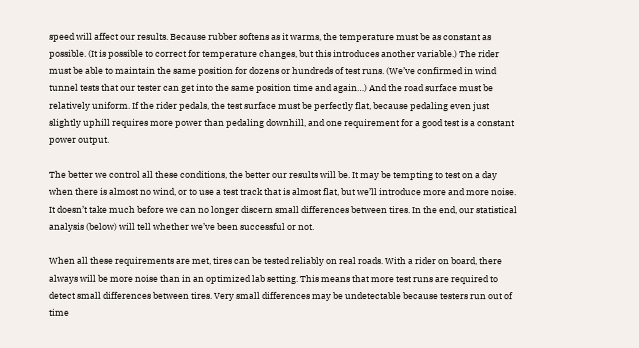speed will affect our results. Because rubber softens as it warms, the temperature must be as constant as possible. (It is possible to correct for temperature changes, but this introduces another variable.) The rider must be able to maintain the same position for dozens or hundreds of test runs. (We’ve confirmed in wind tunnel tests that our tester can get into the same position time and again…) And the road surface must be relatively uniform. If the rider pedals, the test surface must be perfectly flat, because pedaling even just slightly uphill requires more power than pedaling downhill, and one requirement for a good test is a constant power output.

The better we control all these conditions, the better our results will be. It may be tempting to test on a day when there is almost no wind, or to use a test track that is almost flat, but we’ll introduce more and more noise. It doesn’t take much before we can no longer discern small differences between tires. In the end, our statistical analysis (below) will tell whether we’ve been successful or not.

When all these requirements are met, tires can be tested reliably on real roads. With a rider on board, there always will be more noise than in an optimized lab setting. This means that more test runs are required to detect small differences between tires. Very small differences may be undetectable because testers run out of time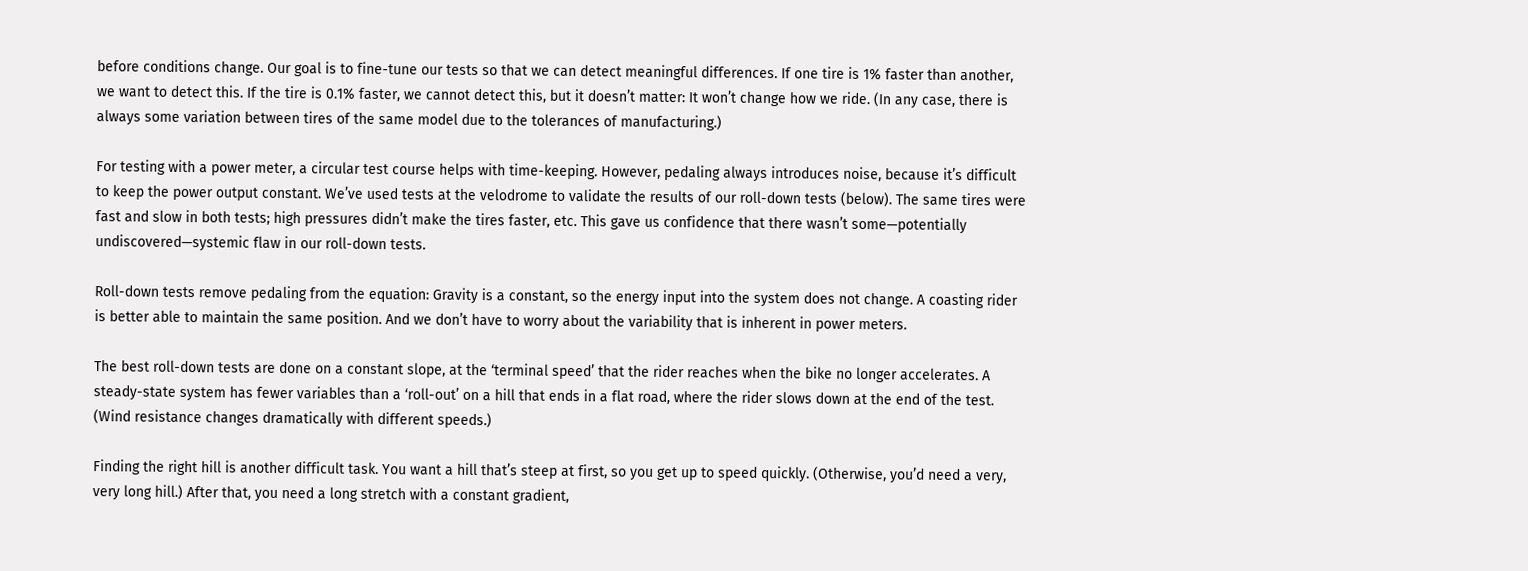before conditions change. Our goal is to fine-tune our tests so that we can detect meaningful differences. If one tire is 1% faster than another, we want to detect this. If the tire is 0.1% faster, we cannot detect this, but it doesn’t matter: It won’t change how we ride. (In any case, there is always some variation between tires of the same model due to the tolerances of manufacturing.)

For testing with a power meter, a circular test course helps with time-keeping. However, pedaling always introduces noise, because it’s difficult to keep the power output constant. We’ve used tests at the velodrome to validate the results of our roll-down tests (below). The same tires were fast and slow in both tests; high pressures didn’t make the tires faster, etc. This gave us confidence that there wasn’t some—potentially undiscovered—systemic flaw in our roll-down tests.

Roll-down tests remove pedaling from the equation: Gravity is a constant, so the energy input into the system does not change. A coasting rider is better able to maintain the same position. And we don’t have to worry about the variability that is inherent in power meters.

The best roll-down tests are done on a constant slope, at the ‘terminal speed’ that the rider reaches when the bike no longer accelerates. A steady-state system has fewer variables than a ‘roll-out’ on a hill that ends in a flat road, where the rider slows down at the end of the test. (Wind resistance changes dramatically with different speeds.)

Finding the right hill is another difficult task. You want a hill that’s steep at first, so you get up to speed quickly. (Otherwise, you’d need a very, very long hill.) After that, you need a long stretch with a constant gradient,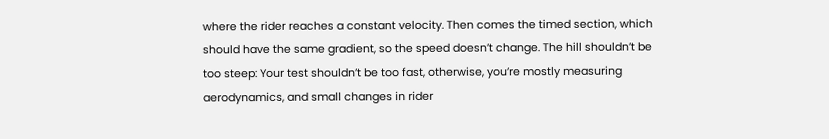where the rider reaches a constant velocity. Then comes the timed section, which should have the same gradient, so the speed doesn’t change. The hill shouldn’t be too steep: Your test shouldn’t be too fast, otherwise, you’re mostly measuring aerodynamics, and small changes in rider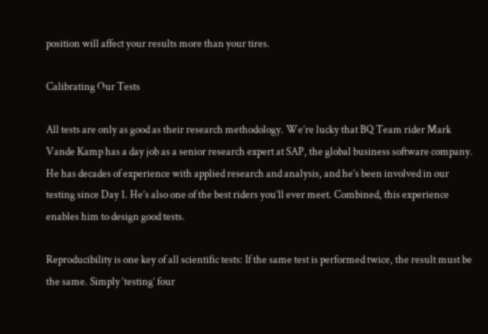position will affect your results more than your tires.

Calibrating Our Tests

All tests are only as good as their research methodology. We’re lucky that BQ Team rider Mark Vande Kamp has a day job as a senior research expert at SAP, the global business software company. He has decades of experience with applied research and analysis, and he’s been involved in our testing since Day 1. He’s also one of the best riders you’ll ever meet. Combined, this experience enables him to design good tests.

Reproducibility is one key of all scientific tests: If the same test is performed twice, the result must be the same. Simply ‘testing’ four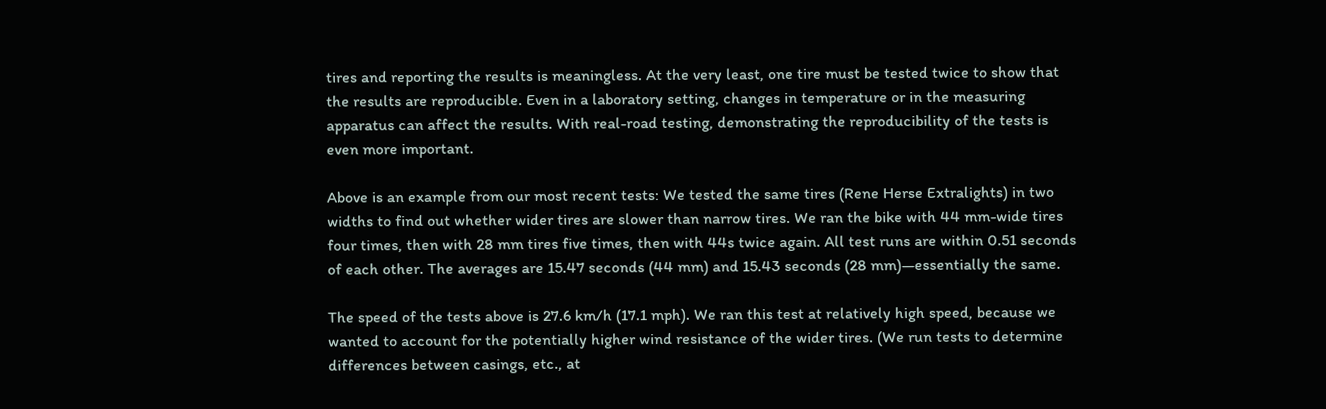tires and reporting the results is meaningless. At the very least, one tire must be tested twice to show that the results are reproducible. Even in a laboratory setting, changes in temperature or in the measuring apparatus can affect the results. With real-road testing, demonstrating the reproducibility of the tests is even more important.

Above is an example from our most recent tests: We tested the same tires (Rene Herse Extralights) in two widths to find out whether wider tires are slower than narrow tires. We ran the bike with 44 mm-wide tires four times, then with 28 mm tires five times, then with 44s twice again. All test runs are within 0.51 seconds of each other. The averages are 15.47 seconds (44 mm) and 15.43 seconds (28 mm)—essentially the same.

The speed of the tests above is 27.6 km/h (17.1 mph). We ran this test at relatively high speed, because we wanted to account for the potentially higher wind resistance of the wider tires. (We run tests to determine differences between casings, etc., at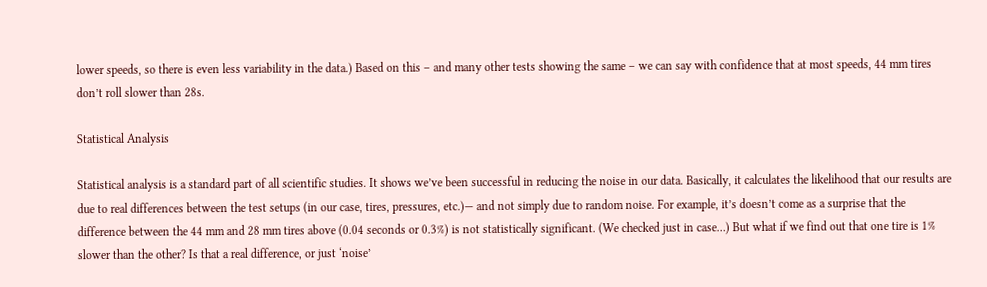lower speeds, so there is even less variability in the data.) Based on this – and many other tests showing the same – we can say with confidence that at most speeds, 44 mm tires don’t roll slower than 28s.

Statistical Analysis

Statistical analysis is a standard part of all scientific studies. It shows we’ve been successful in reducing the noise in our data. Basically, it calculates the likelihood that our results are due to real differences between the test setups (in our case, tires, pressures, etc.)— and not simply due to random noise. For example, it’s doesn’t come as a surprise that the difference between the 44 mm and 28 mm tires above (0.04 seconds or 0.3%) is not statistically significant. (We checked just in case…) But what if we find out that one tire is 1% slower than the other? Is that a real difference, or just ‘noise’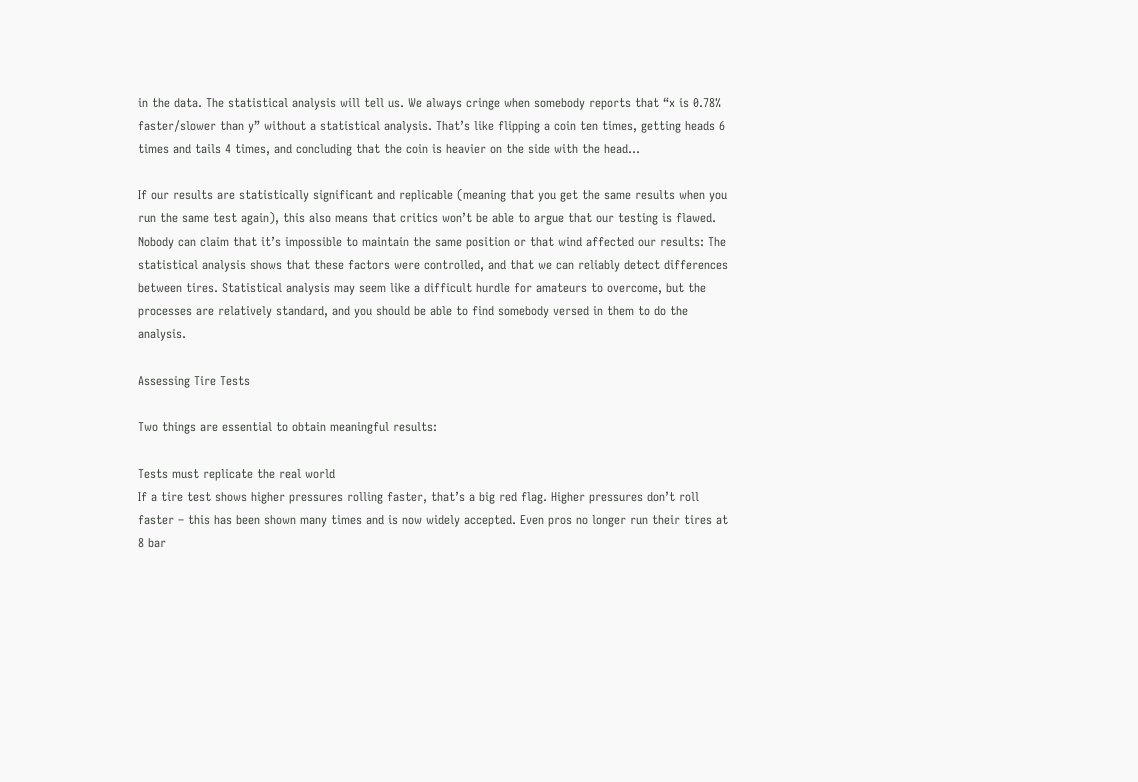in the data. The statistical analysis will tell us. We always cringe when somebody reports that “x is 0.78% faster/slower than y” without a statistical analysis. That’s like flipping a coin ten times, getting heads 6 times and tails 4 times, and concluding that the coin is heavier on the side with the head…

If our results are statistically significant and replicable (meaning that you get the same results when you run the same test again), this also means that critics won’t be able to argue that our testing is flawed. Nobody can claim that it’s impossible to maintain the same position or that wind affected our results: The statistical analysis shows that these factors were controlled, and that we can reliably detect differences between tires. Statistical analysis may seem like a difficult hurdle for amateurs to overcome, but the processes are relatively standard, and you should be able to find somebody versed in them to do the analysis.

Assessing Tire Tests

Two things are essential to obtain meaningful results:

Tests must replicate the real world
If a tire test shows higher pressures rolling faster, that’s a big red flag. Higher pressures don’t roll faster – this has been shown many times and is now widely accepted. Even pros no longer run their tires at 8 bar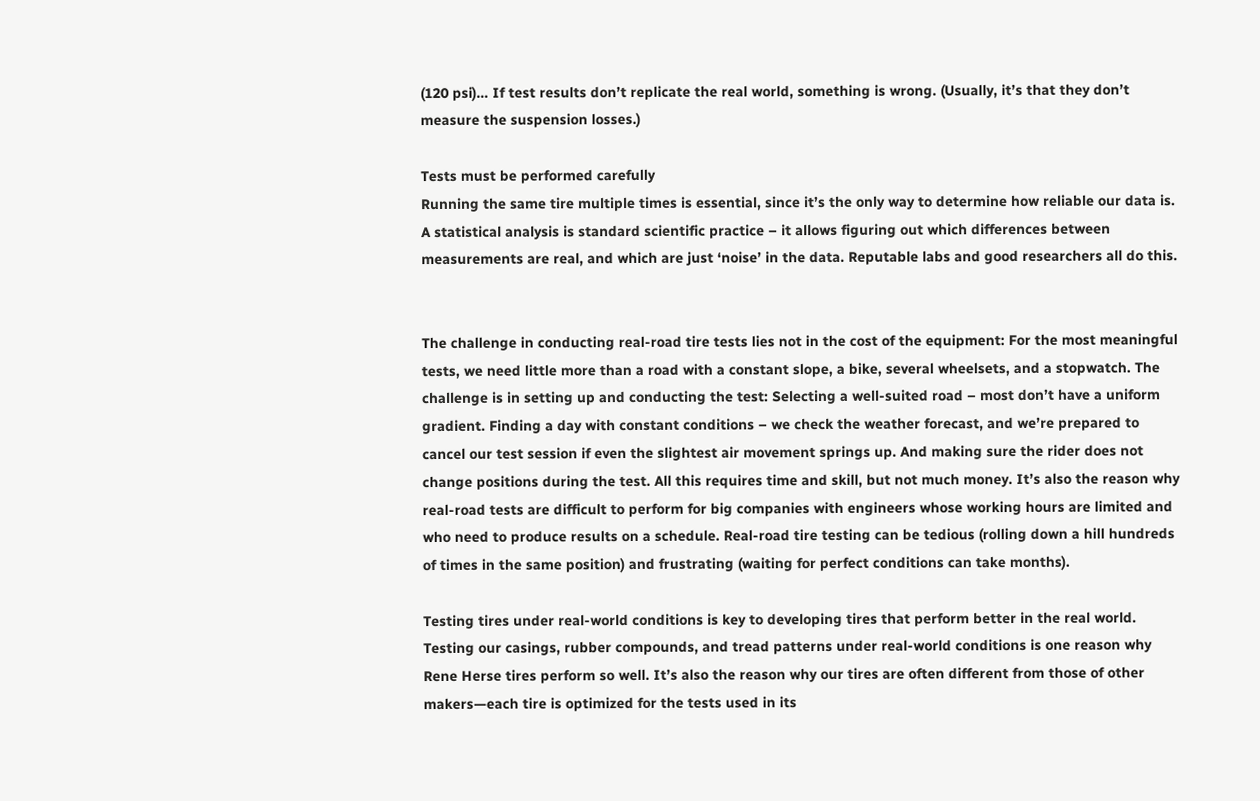(120 psi)… If test results don’t replicate the real world, something is wrong. (Usually, it’s that they don’t measure the suspension losses.)

Tests must be performed carefully
Running the same tire multiple times is essential, since it’s the only way to determine how reliable our data is. A statistical analysis is standard scientific practice – it allows figuring out which differences between measurements are real, and which are just ‘noise’ in the data. Reputable labs and good researchers all do this.


The challenge in conducting real-road tire tests lies not in the cost of the equipment: For the most meaningful tests, we need little more than a road with a constant slope, a bike, several wheelsets, and a stopwatch. The challenge is in setting up and conducting the test: Selecting a well-suited road – most don’t have a uniform gradient. Finding a day with constant conditions – we check the weather forecast, and we’re prepared to cancel our test session if even the slightest air movement springs up. And making sure the rider does not change positions during the test. All this requires time and skill, but not much money. It’s also the reason why real-road tests are difficult to perform for big companies with engineers whose working hours are limited and who need to produce results on a schedule. Real-road tire testing can be tedious (rolling down a hill hundreds of times in the same position) and frustrating (waiting for perfect conditions can take months).

Testing tires under real-world conditions is key to developing tires that perform better in the real world. Testing our casings, rubber compounds, and tread patterns under real-world conditions is one reason why Rene Herse tires perform so well. It’s also the reason why our tires are often different from those of other makers—each tire is optimized for the tests used in its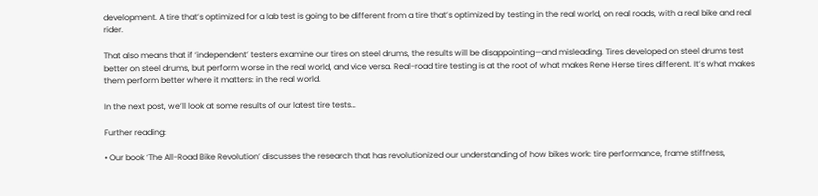development. A tire that’s optimized for a lab test is going to be different from a tire that’s optimized by testing in the real world, on real roads, with a real bike and real rider.

That also means that if ‘independent’ testers examine our tires on steel drums, the results will be disappointing—and misleading. Tires developed on steel drums test better on steel drums, but perform worse in the real world, and vice versa. Real-road tire testing is at the root of what makes Rene Herse tires different. It’s what makes them perform better where it matters: in the real world.

In the next post, we’ll look at some results of our latest tire tests…

Further reading:

• Our book ‘The All-Road Bike Revolution’ discusses the research that has revolutionized our understanding of how bikes work: tire performance, frame stiffness,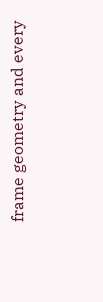frame geometry and every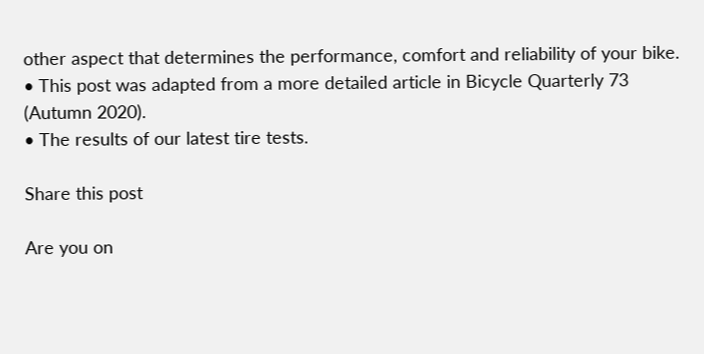other aspect that determines the performance, comfort and reliability of your bike.
• This post was adapted from a more detailed article in Bicycle Quarterly 73 (Autumn 2020).
• The results of our latest tire tests.

Share this post

Are you on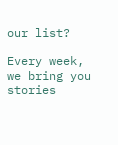our list?

Every week, we bring you stories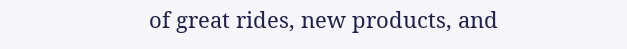of great rides, new products, and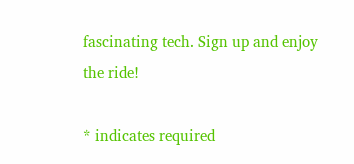fascinating tech. Sign up and enjoy the ride!

* indicates required